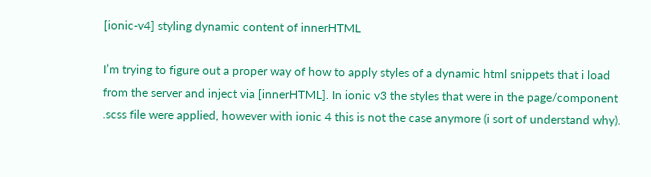[ionic-v4] styling dynamic content of innerHTML

I’m trying to figure out a proper way of how to apply styles of a dynamic html snippets that i load from the server and inject via [innerHTML]. In ionic v3 the styles that were in the page/component .scss file were applied, however with ionic 4 this is not the case anymore (i sort of understand why).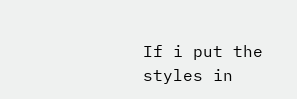If i put the styles in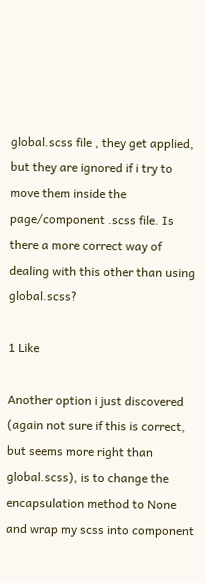global.scss file , they get applied, but they are ignored if i try to move them inside the page/component .scss file. Is there a more correct way of dealing with this other than using global.scss?

1 Like

Another option i just discovered (again not sure if this is correct, but seems more right than global.scss), is to change the encapsulation method to None and wrap my scss into component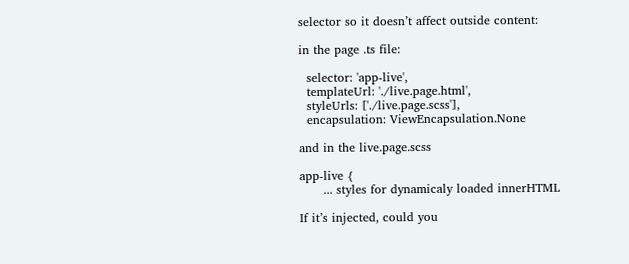selector so it doesn’t affect outside content:

in the page .ts file:

  selector: 'app-live',
  templateUrl: './live.page.html',
  styleUrls: ['./live.page.scss'],
  encapsulation: ViewEncapsulation.None

and in the live.page.scss

app-live {
      ... styles for dynamicaly loaded innerHTML

If it’s injected, could you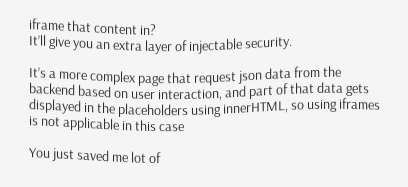iframe that content in?
It’ll give you an extra layer of injectable security.

It’s a more complex page that request json data from the backend based on user interaction, and part of that data gets displayed in the placeholders using innerHTML, so using iframes is not applicable in this case

You just saved me lot of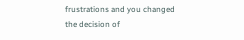frustrations and you changed the decision of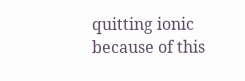quitting ionic because of this